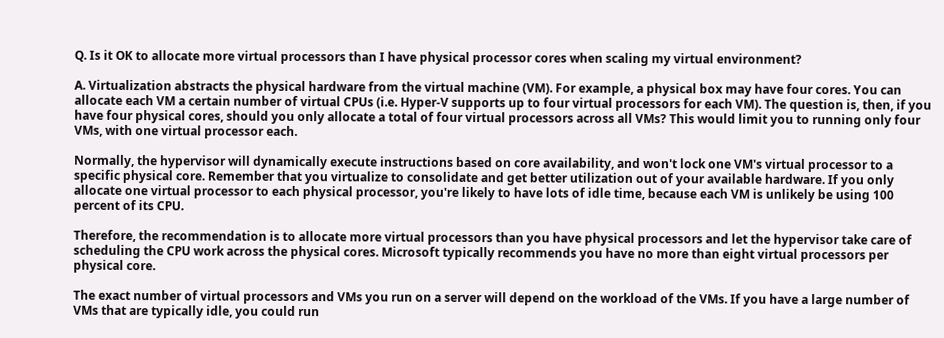Q. Is it OK to allocate more virtual processors than I have physical processor cores when scaling my virtual environment?

A. Virtualization abstracts the physical hardware from the virtual machine (VM). For example, a physical box may have four cores. You can allocate each VM a certain number of virtual CPUs (i.e. Hyper-V supports up to four virtual processors for each VM). The question is, then, if you have four physical cores, should you only allocate a total of four virtual processors across all VMs? This would limit you to running only four VMs, with one virtual processor each.

Normally, the hypervisor will dynamically execute instructions based on core availability, and won't lock one VM's virtual processor to a specific physical core. Remember that you virtualize to consolidate and get better utilization out of your available hardware. If you only allocate one virtual processor to each physical processor, you're likely to have lots of idle time, because each VM is unlikely be using 100 percent of its CPU.

Therefore, the recommendation is to allocate more virtual processors than you have physical processors and let the hypervisor take care of scheduling the CPU work across the physical cores. Microsoft typically recommends you have no more than eight virtual processors per physical core.

The exact number of virtual processors and VMs you run on a server will depend on the workload of the VMs. If you have a large number of VMs that are typically idle, you could run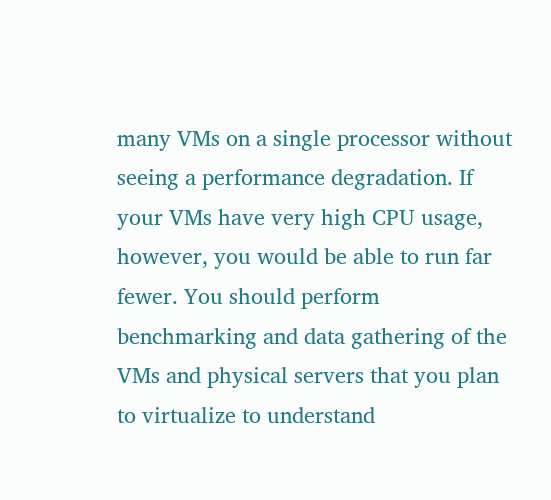many VMs on a single processor without seeing a performance degradation. If your VMs have very high CPU usage, however, you would be able to run far fewer. You should perform benchmarking and data gathering of the VMs and physical servers that you plan to virtualize to understand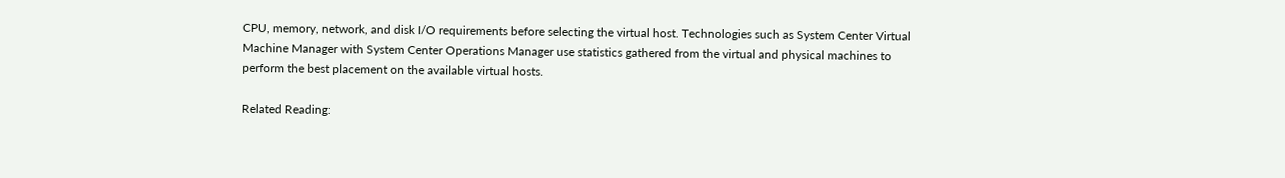CPU, memory, network, and disk I/O requirements before selecting the virtual host. Technologies such as System Center Virtual Machine Manager with System Center Operations Manager use statistics gathered from the virtual and physical machines to perform the best placement on the available virtual hosts.

Related Reading: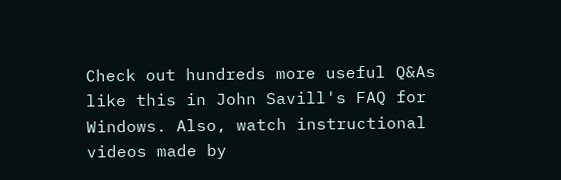Check out hundreds more useful Q&As like this in John Savill's FAQ for Windows. Also, watch instructional videos made by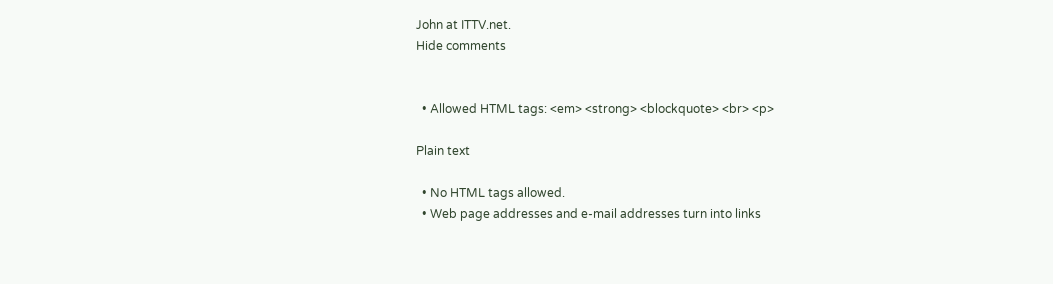John at ITTV.net.
Hide comments


  • Allowed HTML tags: <em> <strong> <blockquote> <br> <p>

Plain text

  • No HTML tags allowed.
  • Web page addresses and e-mail addresses turn into links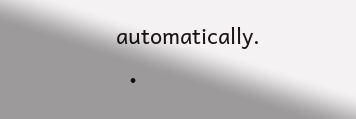automatically.
  •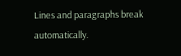Lines and paragraphs break automatically.